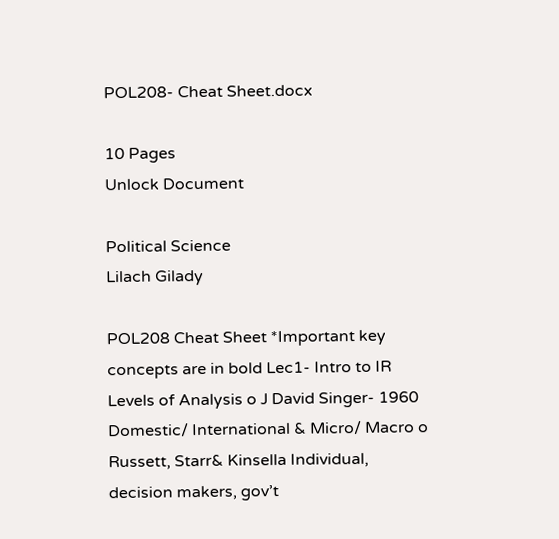POL208- Cheat Sheet.docx

10 Pages
Unlock Document

Political Science
Lilach Gilady

POL208 Cheat Sheet *Important key concepts are in bold Lec1- Intro to IR Levels of Analysis o J David Singer- 1960 Domestic/ International & Micro/ Macro o Russett, Starr& Kinsella Individual, decision makers, gov’t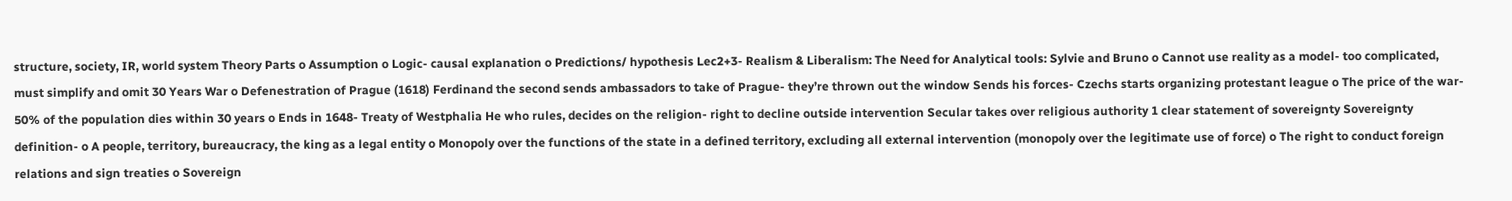structure, society, IR, world system Theory Parts o Assumption o Logic- causal explanation o Predictions/ hypothesis Lec2+3- Realism & Liberalism: The Need for Analytical tools: Sylvie and Bruno o Cannot use reality as a model- too complicated, must simplify and omit 30 Years War o Defenestration of Prague (1618) Ferdinand the second sends ambassadors to take of Prague- they’re thrown out the window Sends his forces- Czechs starts organizing protestant league o The price of the war- 50% of the population dies within 30 years o Ends in 1648- Treaty of Westphalia He who rules, decides on the religion- right to decline outside intervention Secular takes over religious authority 1 clear statement of sovereignty Sovereignty definition- o A people, territory, bureaucracy, the king as a legal entity o Monopoly over the functions of the state in a defined territory, excluding all external intervention (monopoly over the legitimate use of force) o The right to conduct foreign relations and sign treaties o Sovereign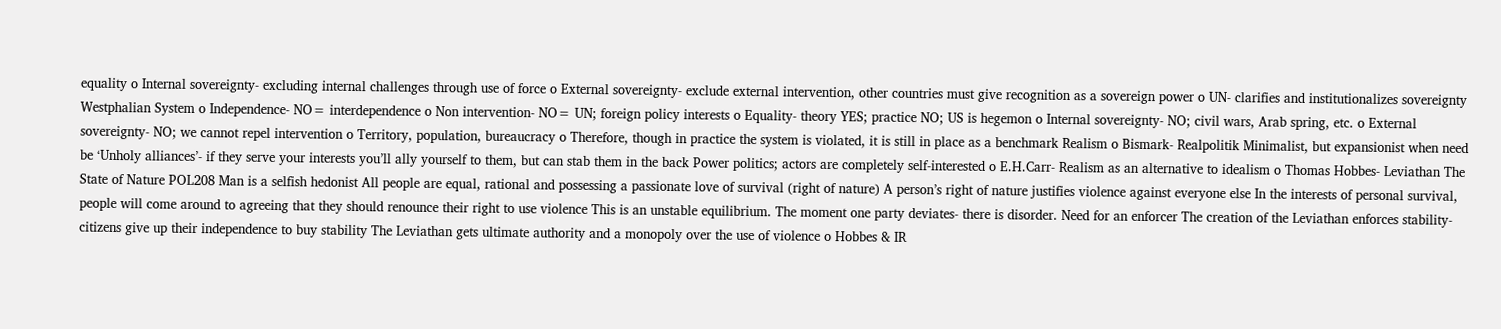equality o Internal sovereignty- excluding internal challenges through use of force o External sovereignty- exclude external intervention, other countries must give recognition as a sovereign power o UN- clarifies and institutionalizes sovereignty Westphalian System o Independence- NO= interdependence o Non intervention- NO= UN; foreign policy interests o Equality- theory YES; practice NO; US is hegemon o Internal sovereignty- NO; civil wars, Arab spring, etc. o External sovereignty- NO; we cannot repel intervention o Territory, population, bureaucracy o Therefore, though in practice the system is violated, it is still in place as a benchmark Realism o Bismark- Realpolitik Minimalist, but expansionist when need be ‘Unholy alliances’- if they serve your interests you’ll ally yourself to them, but can stab them in the back Power politics; actors are completely self-interested o E.H.Carr- Realism as an alternative to idealism o Thomas Hobbes- Leviathan The State of Nature POL208 Man is a selfish hedonist All people are equal, rational and possessing a passionate love of survival (right of nature) A person’s right of nature justifies violence against everyone else In the interests of personal survival, people will come around to agreeing that they should renounce their right to use violence This is an unstable equilibrium. The moment one party deviates- there is disorder. Need for an enforcer The creation of the Leviathan enforces stability- citizens give up their independence to buy stability The Leviathan gets ultimate authority and a monopoly over the use of violence o Hobbes & IR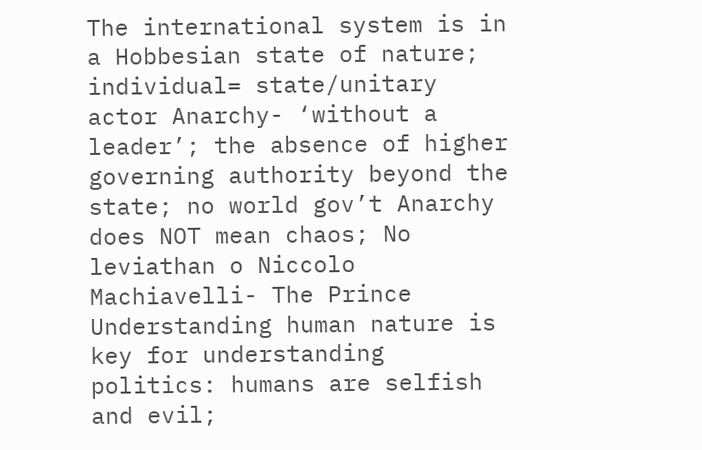The international system is in a Hobbesian state of nature; individual= state/unitary actor Anarchy- ‘without a leader’; the absence of higher governing authority beyond the state; no world gov’t Anarchy does NOT mean chaos; No leviathan o Niccolo Machiavelli- The Prince Understanding human nature is key for understanding politics: humans are selfish and evil;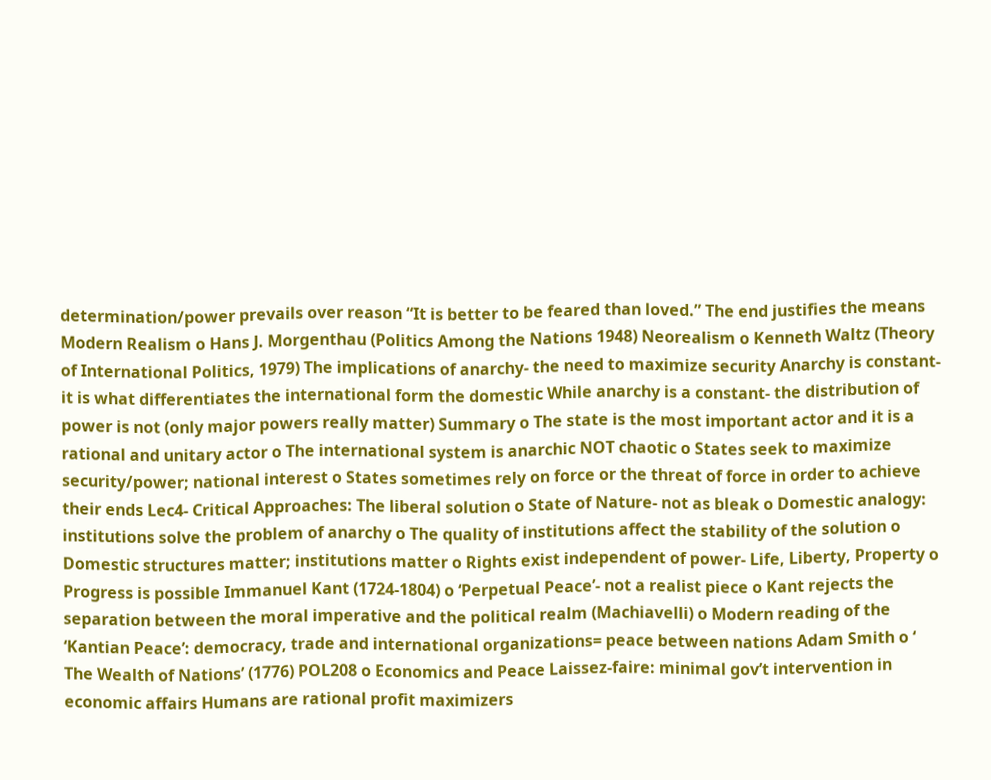determination/power prevails over reason “It is better to be feared than loved.” The end justifies the means Modern Realism o Hans J. Morgenthau (Politics Among the Nations 1948) Neorealism o Kenneth Waltz (Theory of International Politics, 1979) The implications of anarchy- the need to maximize security Anarchy is constant- it is what differentiates the international form the domestic While anarchy is a constant- the distribution of power is not (only major powers really matter) Summary o The state is the most important actor and it is a rational and unitary actor o The international system is anarchic NOT chaotic o States seek to maximize security/power; national interest o States sometimes rely on force or the threat of force in order to achieve their ends Lec4- Critical Approaches: The liberal solution o State of Nature- not as bleak o Domestic analogy: institutions solve the problem of anarchy o The quality of institutions affect the stability of the solution o Domestic structures matter; institutions matter o Rights exist independent of power- Life, Liberty, Property o Progress is possible Immanuel Kant (1724-1804) o ‘Perpetual Peace’- not a realist piece o Kant rejects the separation between the moral imperative and the political realm (Machiavelli) o Modern reading of the ‘Kantian Peace’: democracy, trade and international organizations= peace between nations Adam Smith o ‘ The Wealth of Nations’ (1776) POL208 o Economics and Peace Laissez-faire: minimal gov’t intervention in economic affairs Humans are rational profit maximizers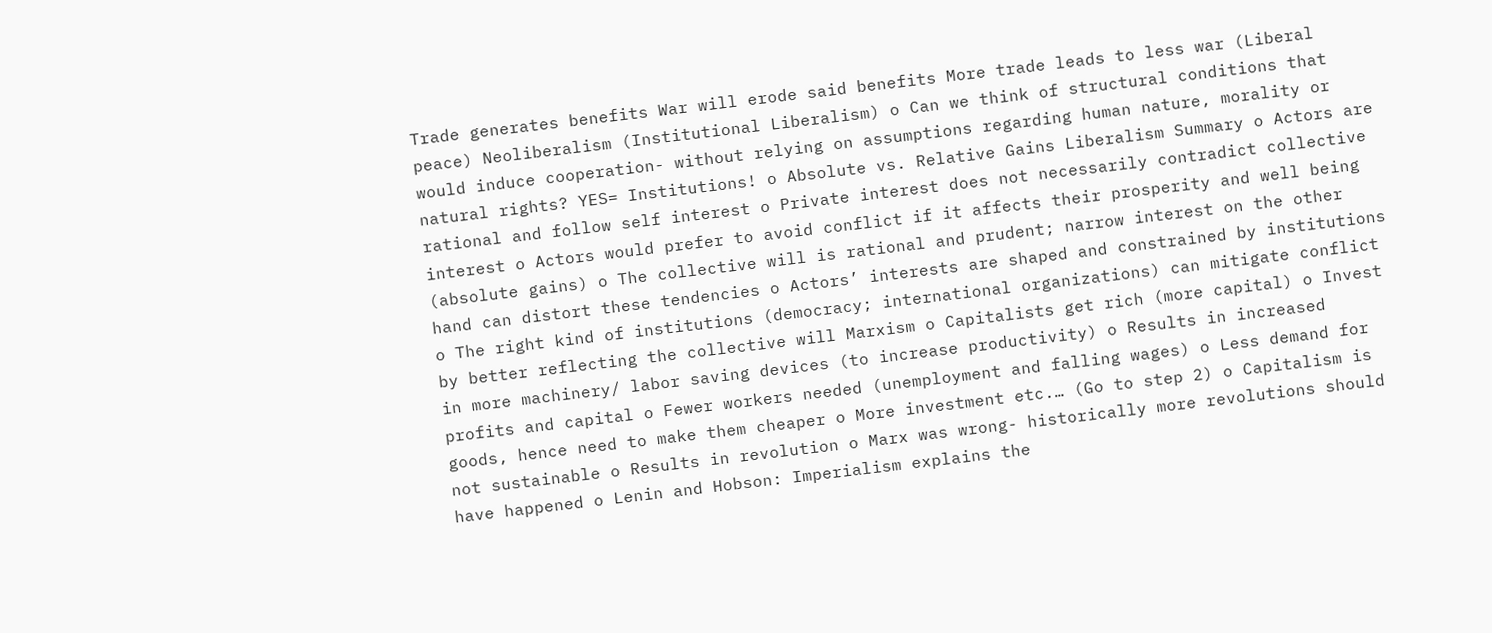Trade generates benefits War will erode said benefits More trade leads to less war (Liberal peace) Neoliberalism (Institutional Liberalism) o Can we think of structural conditions that would induce cooperation- without relying on assumptions regarding human nature, morality or natural rights? YES= Institutions! o Absolute vs. Relative Gains Liberalism Summary o Actors are rational and follow self interest o Private interest does not necessarily contradict collective interest o Actors would prefer to avoid conflict if it affects their prosperity and well being (absolute gains) o The collective will is rational and prudent; narrow interest on the other hand can distort these tendencies o Actors’ interests are shaped and constrained by institutions o The right kind of institutions (democracy; international organizations) can mitigate conflict by better reflecting the collective will Marxism o Capitalists get rich (more capital) o Invest in more machinery/ labor saving devices (to increase productivity) o Results in increased profits and capital o Fewer workers needed (unemployment and falling wages) o Less demand for goods, hence need to make them cheaper o More investment etc.… (Go to step 2) o Capitalism is not sustainable o Results in revolution o Marx was wrong- historically more revolutions should have happened o Lenin and Hobson: Imperialism explains the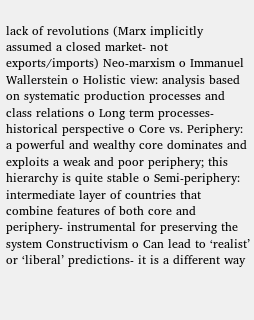lack of revolutions (Marx implicitly assumed a closed market- not exports/imports) Neo-marxism o Immanuel Wallerstein o Holistic view: analysis based on systematic production processes and class relations o Long term processes- historical perspective o Core vs. Periphery: a powerful and wealthy core dominates and exploits a weak and poor periphery; this hierarchy is quite stable o Semi-periphery: intermediate layer of countries that combine features of both core and periphery- instrumental for preserving the system Constructivism o Can lead to ‘realist’ or ‘liberal’ predictions- it is a different way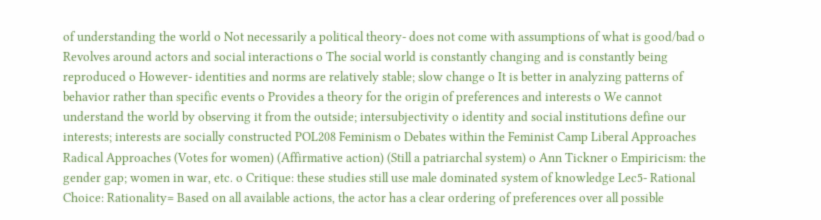of understanding the world o Not necessarily a political theory- does not come with assumptions of what is good/bad o Revolves around actors and social interactions o The social world is constantly changing and is constantly being reproduced o However- identities and norms are relatively stable; slow change o It is better in analyzing patterns of behavior rather than specific events o Provides a theory for the origin of preferences and interests o We cannot understand the world by observing it from the outside; intersubjectivity o identity and social institutions define our interests; interests are socially constructed POL208 Feminism o Debates within the Feminist Camp Liberal Approaches Radical Approaches (Votes for women) (Affirmative action) (Still a patriarchal system) o Ann Tickner o Empiricism: the gender gap; women in war, etc. o Critique: these studies still use male dominated system of knowledge Lec5- Rational Choice: Rationality= Based on all available actions, the actor has a clear ordering of preferences over all possible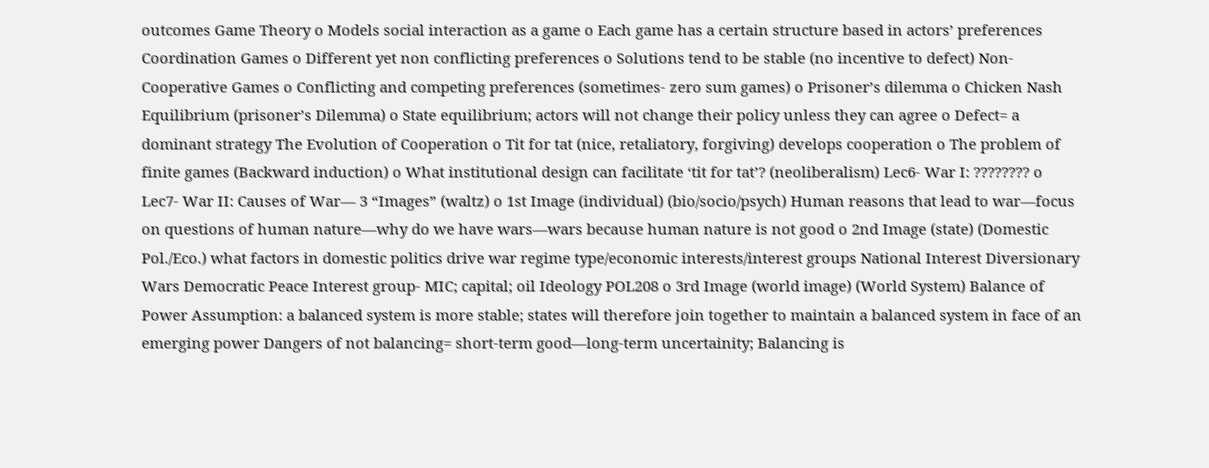outcomes Game Theory o Models social interaction as a game o Each game has a certain structure based in actors’ preferences Coordination Games o Different yet non conflicting preferences o Solutions tend to be stable (no incentive to defect) Non-Cooperative Games o Conflicting and competing preferences (sometimes- zero sum games) o Prisoner’s dilemma o Chicken Nash Equilibrium (prisoner’s Dilemma) o State equilibrium; actors will not change their policy unless they can agree o Defect= a dominant strategy The Evolution of Cooperation o Tit for tat (nice, retaliatory, forgiving) develops cooperation o The problem of finite games (Backward induction) o What institutional design can facilitate ‘tit for tat’? (neoliberalism) Lec6- War I: ???????? o Lec7- War II: Causes of War— 3 “Images” (waltz) o 1st Image (individual) (bio/socio/psych) Human reasons that lead to war—focus on questions of human nature—why do we have wars—wars because human nature is not good o 2nd Image (state) (Domestic Pol./Eco.) what factors in domestic politics drive war regime type/economic interests/interest groups National Interest Diversionary Wars Democratic Peace Interest group- MIC; capital; oil Ideology POL208 o 3rd Image (world image) (World System) Balance of Power Assumption: a balanced system is more stable; states will therefore join together to maintain a balanced system in face of an emerging power Dangers of not balancing= short-term good—long-term uncertainity; Balancing is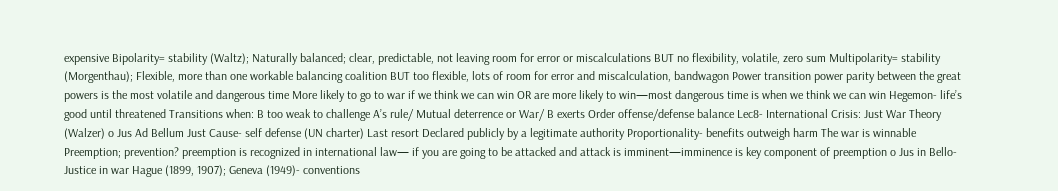expensive Bipolarity= stability (Waltz); Naturally balanced; clear, predictable, not leaving room for error or miscalculations BUT no flexibility, volatile, zero sum Multipolarity= stability (Morgenthau); Flexible, more than one workable balancing coalition BUT too flexible, lots of room for error and miscalculation, bandwagon Power transition power parity between the great powers is the most volatile and dangerous time More likely to go to war if we think we can win OR are more likely to win—most dangerous time is when we think we can win Hegemon- life’s good until threatened Transitions when: B too weak to challenge A’s rule/ Mutual deterrence or War/ B exerts Order offense/defense balance Lec8- International Crisis: Just War Theory (Walzer) o Jus Ad Bellum Just Cause- self defense (UN charter) Last resort Declared publicly by a legitimate authority Proportionality- benefits outweigh harm The war is winnable Preemption; prevention? preemption is recognized in international law— if you are going to be attacked and attack is imminent—imminence is key component of preemption o Jus in Bello- Justice in war Hague (1899, 1907); Geneva (1949)- conventions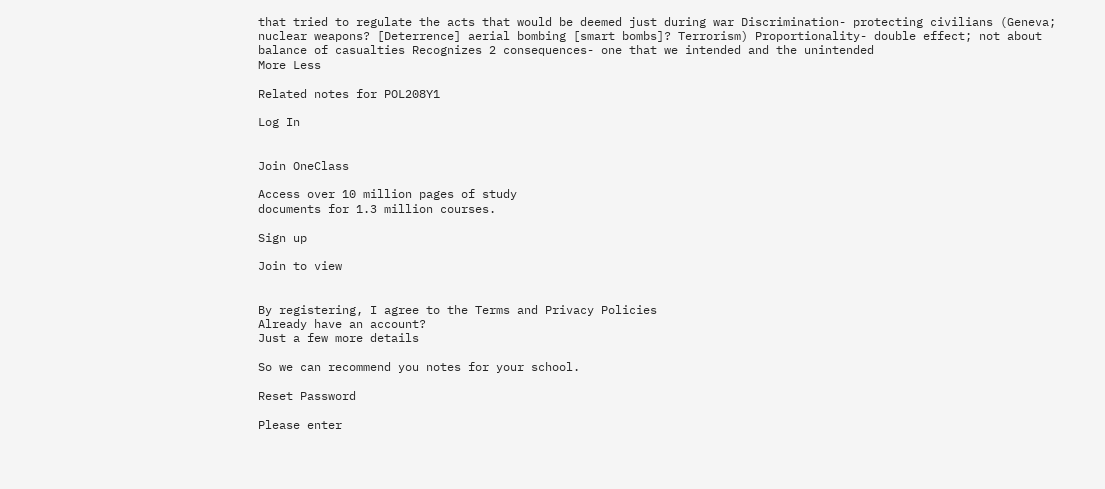that tried to regulate the acts that would be deemed just during war Discrimination- protecting civilians (Geneva; nuclear weapons? [Deterrence] aerial bombing [smart bombs]? Terrorism) Proportionality- double effect; not about balance of casualties Recognizes 2 consequences- one that we intended and the unintended
More Less

Related notes for POL208Y1

Log In


Join OneClass

Access over 10 million pages of study
documents for 1.3 million courses.

Sign up

Join to view


By registering, I agree to the Terms and Privacy Policies
Already have an account?
Just a few more details

So we can recommend you notes for your school.

Reset Password

Please enter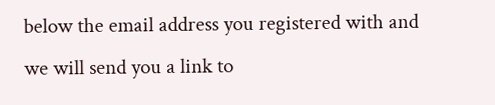below the email address you registered with and we will send you a link to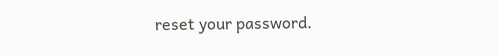reset your password.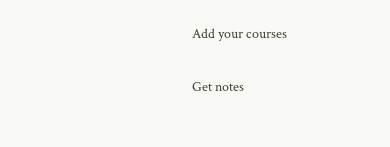Add your courses

Get notes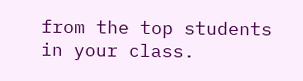from the top students in your class.